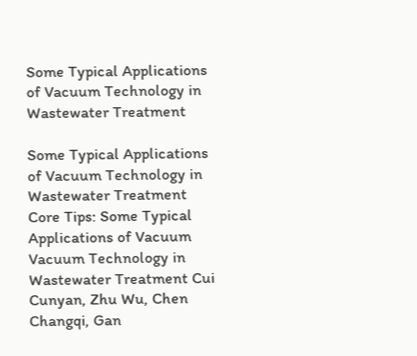Some Typical Applications of Vacuum Technology in Wastewater Treatment

Some Typical Applications of Vacuum Technology in Wastewater Treatment
Core Tips: Some Typical Applications of Vacuum Vacuum Technology in Wastewater Treatment Cui Cunyan, Zhu Wu, Chen Changqi, Gan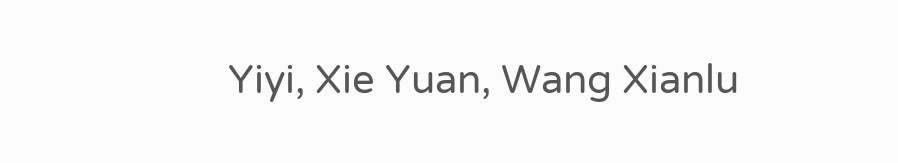Yiyi, Xie Yuan, Wang Xianlu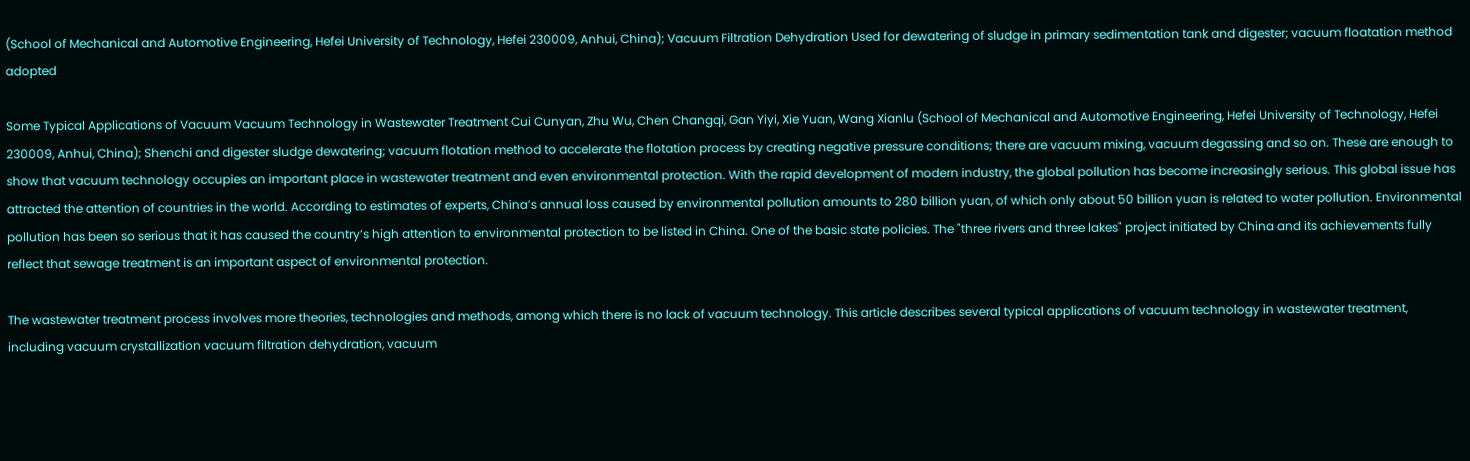(School of Mechanical and Automotive Engineering, Hefei University of Technology, Hefei 230009, Anhui, China); Vacuum Filtration Dehydration Used for dewatering of sludge in primary sedimentation tank and digester; vacuum floatation method adopted

Some Typical Applications of Vacuum Vacuum Technology in Wastewater Treatment Cui Cunyan, Zhu Wu, Chen Changqi, Gan Yiyi, Xie Yuan, Wang Xianlu (School of Mechanical and Automotive Engineering, Hefei University of Technology, Hefei 230009, Anhui, China); Shenchi and digester sludge dewatering; vacuum flotation method to accelerate the flotation process by creating negative pressure conditions; there are vacuum mixing, vacuum degassing and so on. These are enough to show that vacuum technology occupies an important place in wastewater treatment and even environmental protection. With the rapid development of modern industry, the global pollution has become increasingly serious. This global issue has attracted the attention of countries in the world. According to estimates of experts, China’s annual loss caused by environmental pollution amounts to 280 billion yuan, of which only about 50 billion yuan is related to water pollution. Environmental pollution has been so serious that it has caused the country’s high attention to environmental protection to be listed in China. One of the basic state policies. The "three rivers and three lakes" project initiated by China and its achievements fully reflect that sewage treatment is an important aspect of environmental protection.

The wastewater treatment process involves more theories, technologies and methods, among which there is no lack of vacuum technology. This article describes several typical applications of vacuum technology in wastewater treatment, including vacuum crystallization vacuum filtration dehydration, vacuum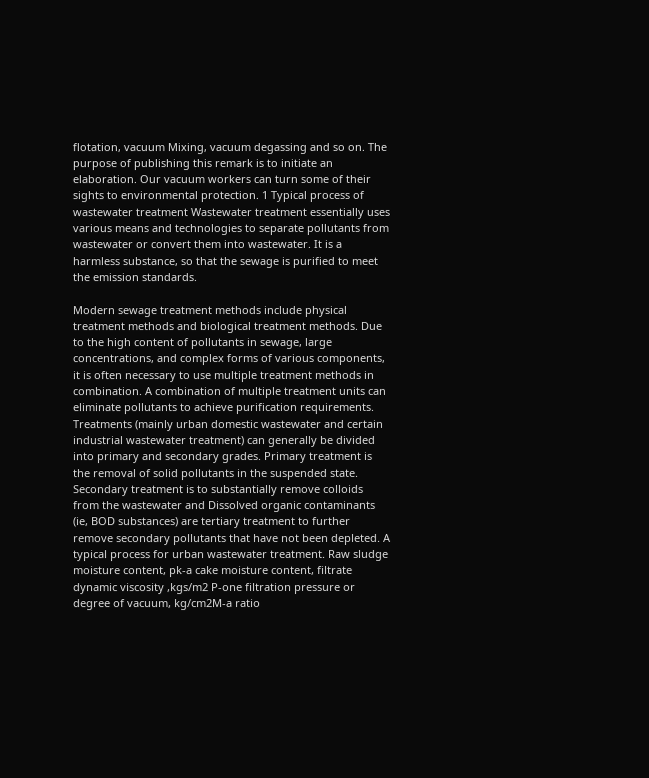flotation, vacuum Mixing, vacuum degassing and so on. The purpose of publishing this remark is to initiate an elaboration. Our vacuum workers can turn some of their sights to environmental protection. 1 Typical process of wastewater treatment Wastewater treatment essentially uses various means and technologies to separate pollutants from wastewater or convert them into wastewater. It is a harmless substance, so that the sewage is purified to meet the emission standards.

Modern sewage treatment methods include physical treatment methods and biological treatment methods. Due to the high content of pollutants in sewage, large concentrations, and complex forms of various components, it is often necessary to use multiple treatment methods in combination. A combination of multiple treatment units can eliminate pollutants to achieve purification requirements. Treatments (mainly urban domestic wastewater and certain industrial wastewater treatment) can generally be divided into primary and secondary grades. Primary treatment is the removal of solid pollutants in the suspended state. Secondary treatment is to substantially remove colloids from the wastewater and Dissolved organic contaminants (ie, BOD substances) are tertiary treatment to further remove secondary pollutants that have not been depleted. A typical process for urban wastewater treatment. Raw sludge moisture content, pk-a cake moisture content, filtrate dynamic viscosity ,kgs/m2 P-one filtration pressure or degree of vacuum, kg/cm2M-a ratio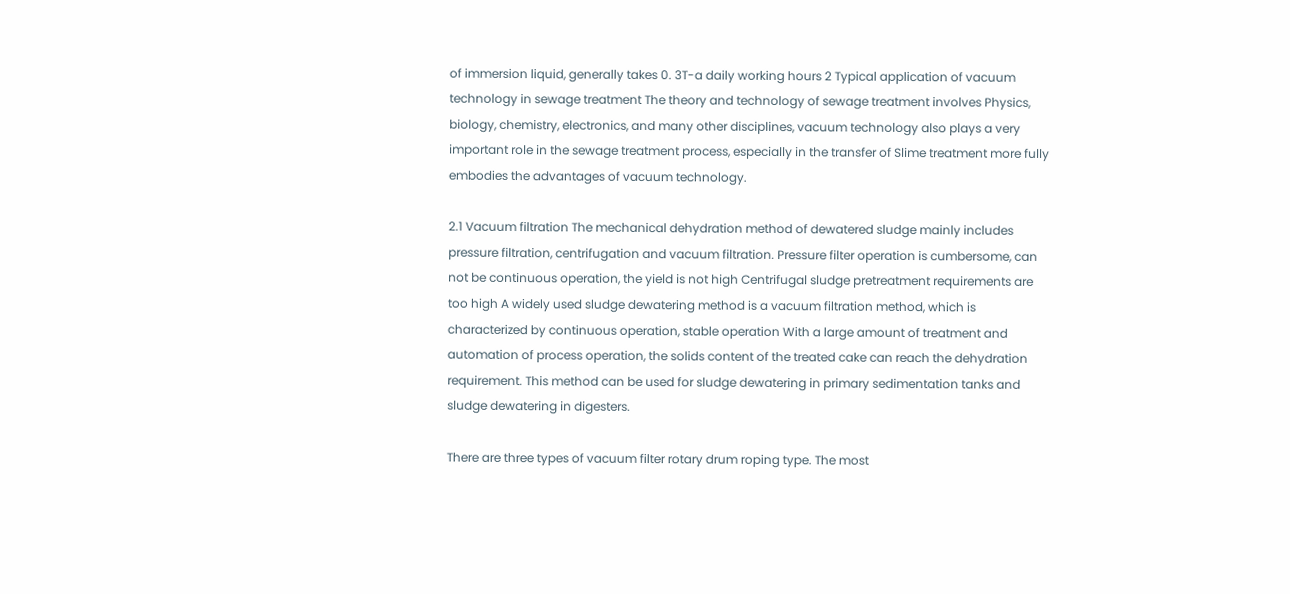of immersion liquid, generally takes 0. 3T-a daily working hours 2 Typical application of vacuum technology in sewage treatment The theory and technology of sewage treatment involves Physics, biology, chemistry, electronics, and many other disciplines, vacuum technology also plays a very important role in the sewage treatment process, especially in the transfer of Slime treatment more fully embodies the advantages of vacuum technology.

2.1 Vacuum filtration The mechanical dehydration method of dewatered sludge mainly includes pressure filtration, centrifugation and vacuum filtration. Pressure filter operation is cumbersome, can not be continuous operation, the yield is not high Centrifugal sludge pretreatment requirements are too high A widely used sludge dewatering method is a vacuum filtration method, which is characterized by continuous operation, stable operation With a large amount of treatment and automation of process operation, the solids content of the treated cake can reach the dehydration requirement. This method can be used for sludge dewatering in primary sedimentation tanks and sludge dewatering in digesters.

There are three types of vacuum filter rotary drum roping type. The most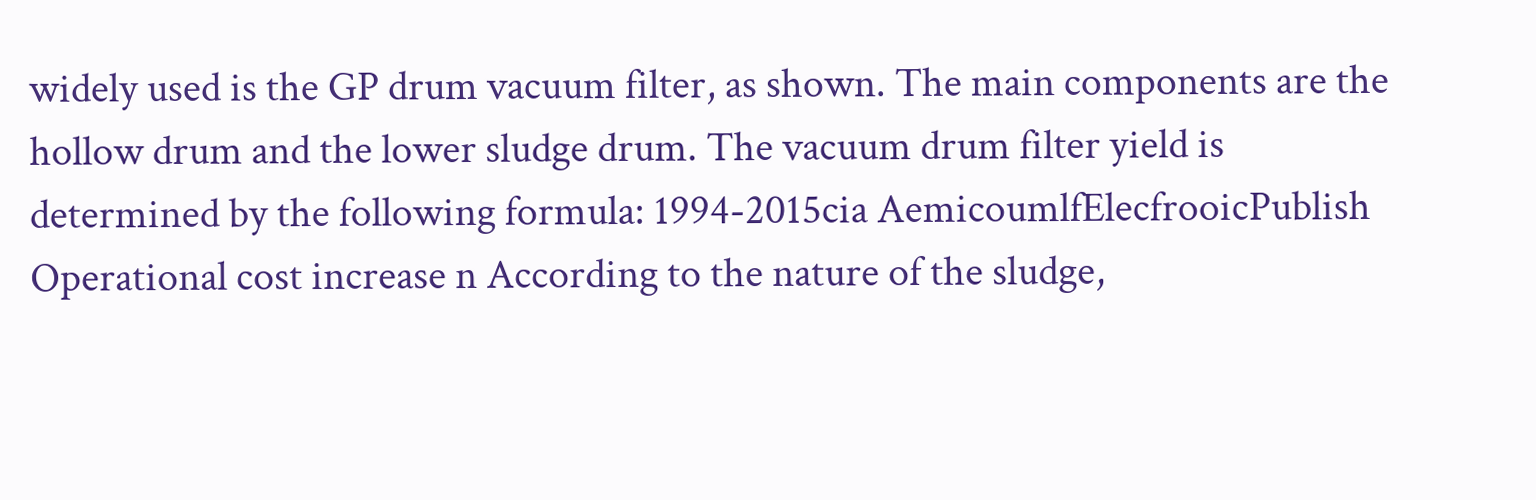widely used is the GP drum vacuum filter, as shown. The main components are the hollow drum and the lower sludge drum. The vacuum drum filter yield is determined by the following formula: 1994-2015cia AemicoumlfElecfrooicPublish Operational cost increase n According to the nature of the sludge,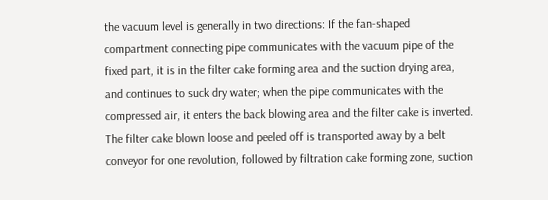the vacuum level is generally in two directions: If the fan-shaped compartment connecting pipe communicates with the vacuum pipe of the fixed part, it is in the filter cake forming area and the suction drying area, and continues to suck dry water; when the pipe communicates with the compressed air, it enters the back blowing area and the filter cake is inverted. The filter cake blown loose and peeled off is transported away by a belt conveyor for one revolution, followed by filtration cake forming zone, suction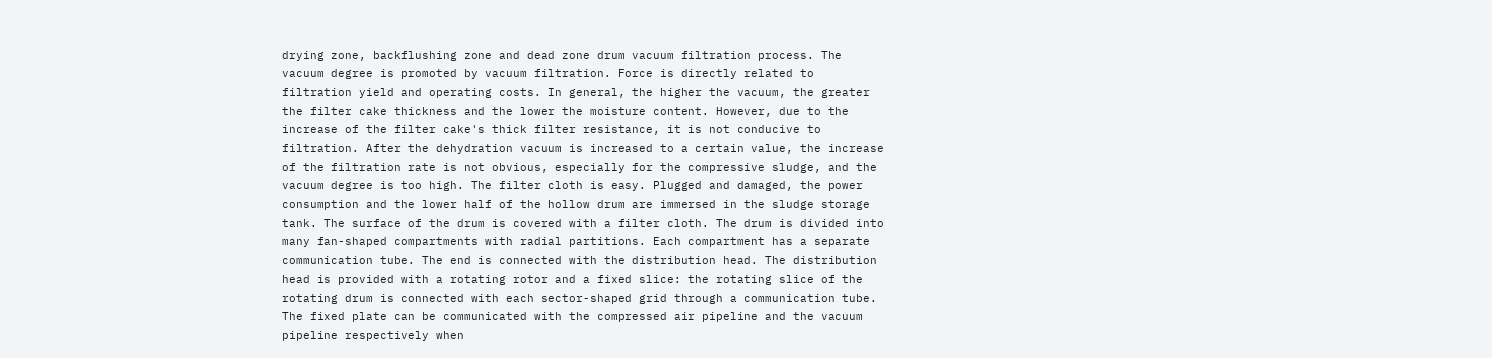drying zone, backflushing zone and dead zone drum vacuum filtration process. The vacuum degree is promoted by vacuum filtration. Force is directly related to filtration yield and operating costs. In general, the higher the vacuum, the greater the filter cake thickness and the lower the moisture content. However, due to the increase of the filter cake's thick filter resistance, it is not conducive to filtration. After the dehydration vacuum is increased to a certain value, the increase of the filtration rate is not obvious, especially for the compressive sludge, and the vacuum degree is too high. The filter cloth is easy. Plugged and damaged, the power consumption and the lower half of the hollow drum are immersed in the sludge storage tank. The surface of the drum is covered with a filter cloth. The drum is divided into many fan-shaped compartments with radial partitions. Each compartment has a separate communication tube. The end is connected with the distribution head. The distribution head is provided with a rotating rotor and a fixed slice: the rotating slice of the rotating drum is connected with each sector-shaped grid through a communication tube. The fixed plate can be communicated with the compressed air pipeline and the vacuum pipeline respectively when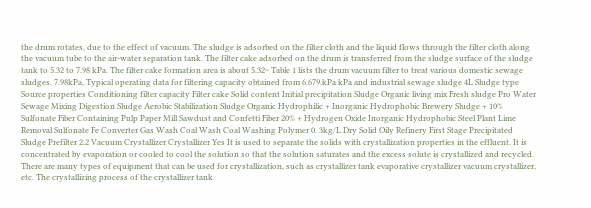the drum rotates, due to the effect of vacuum. The sludge is adsorbed on the filter cloth and the liquid flows through the filter cloth along the vacuum tube to the air-water separation tank. The filter cake adsorbed on the drum is transferred from the sludge surface of the sludge tank to 5.32 to 7.98 kPa. The filter cake formation area is about 5.32~ Table 1 lists the drum vacuum filter to treat various domestic sewage sludges. 7.98kPa, Typical operating data for filtering capacity obtained from 6.679.kPa kPa and industrial sewage sludge 4L Sludge type Source properties Conditioning filter capacity Filter cake Solid content Initial precipitation Sludge Organic living mix Fresh sludge Pro Water Sewage Mixing Digestion Sludge Aerobic Stabilization Sludge Organic Hydrophilic + Inorganic Hydrophobic Brewery Sludge + 10% Sulfonate Fiber Containing Pulp Paper Mill Sawdust and Confetti Fiber 20% + Hydrogen Oxide Inorganic Hydrophobic Steel Plant Lime Removal Sulfonate Fe Converter Gas Wash Coal Wash Coal Washing Polymer 0. 3kg/L Dry Solid Oily Refinery First Stage Precipitated Sludge Prefilter 2.2 Vacuum Crystallizer Crystallizer Yes It is used to separate the solids with crystallization properties in the effluent. It is concentrated by evaporation or cooled to cool the solution so that the solution saturates and the excess solute is crystallized and recycled. There are many types of equipment that can be used for crystallization, such as crystallizer tank evaporative crystallizer vacuum crystallizer, etc. The crystallizing process of the crystallizer tank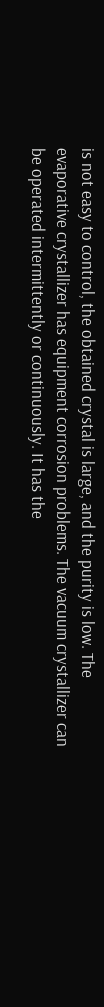is not easy to control, the obtained crystal is large, and the purity is low. The evaporative crystallizer has equipment corrosion problems. The vacuum crystallizer can be operated intermittently or continuously. It has the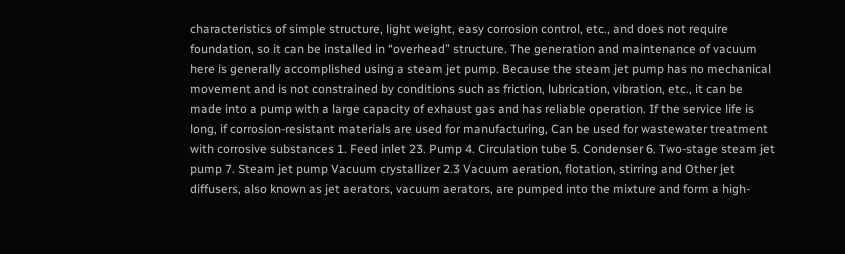characteristics of simple structure, light weight, easy corrosion control, etc., and does not require foundation, so it can be installed in “overhead” structure. The generation and maintenance of vacuum here is generally accomplished using a steam jet pump. Because the steam jet pump has no mechanical movement and is not constrained by conditions such as friction, lubrication, vibration, etc., it can be made into a pump with a large capacity of exhaust gas and has reliable operation. If the service life is long, if corrosion-resistant materials are used for manufacturing, Can be used for wastewater treatment with corrosive substances 1. Feed inlet 23. Pump 4. Circulation tube 5. Condenser 6. Two-stage steam jet pump 7. Steam jet pump Vacuum crystallizer 2.3 Vacuum aeration, flotation, stirring and Other jet diffusers, also known as jet aerators, vacuum aerators, are pumped into the mixture and form a high-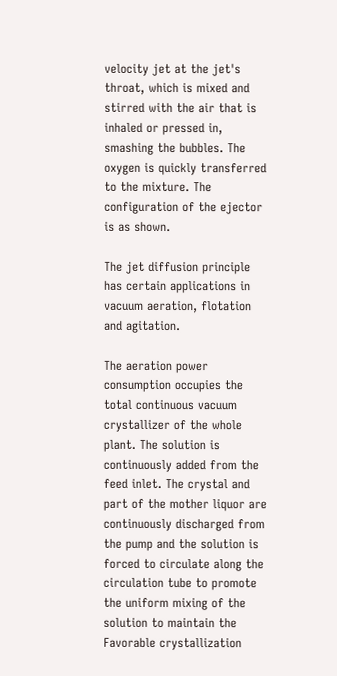velocity jet at the jet's throat, which is mixed and stirred with the air that is inhaled or pressed in, smashing the bubbles. The oxygen is quickly transferred to the mixture. The configuration of the ejector is as shown.

The jet diffusion principle has certain applications in vacuum aeration, flotation and agitation.

The aeration power consumption occupies the total continuous vacuum crystallizer of the whole plant. The solution is continuously added from the feed inlet. The crystal and part of the mother liquor are continuously discharged from the pump and the solution is forced to circulate along the circulation tube to promote the uniform mixing of the solution to maintain the Favorable crystallization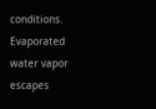conditions. Evaporated water vapor escapes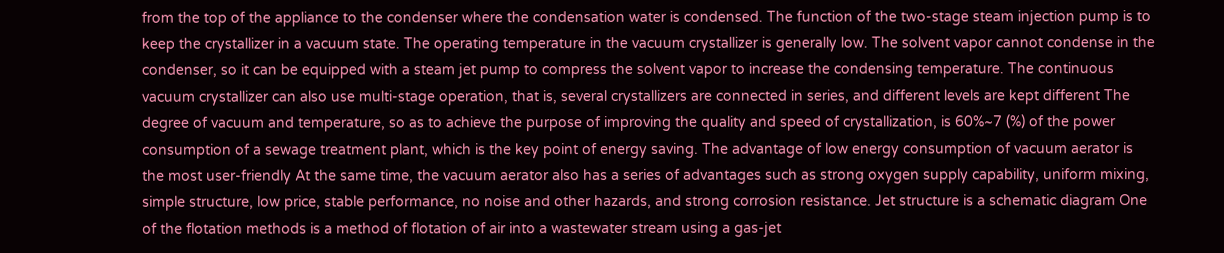from the top of the appliance to the condenser where the condensation water is condensed. The function of the two-stage steam injection pump is to keep the crystallizer in a vacuum state. The operating temperature in the vacuum crystallizer is generally low. The solvent vapor cannot condense in the condenser, so it can be equipped with a steam jet pump to compress the solvent vapor to increase the condensing temperature. The continuous vacuum crystallizer can also use multi-stage operation, that is, several crystallizers are connected in series, and different levels are kept different The degree of vacuum and temperature, so as to achieve the purpose of improving the quality and speed of crystallization, is 60%~7 (%) of the power consumption of a sewage treatment plant, which is the key point of energy saving. The advantage of low energy consumption of vacuum aerator is the most user-friendly At the same time, the vacuum aerator also has a series of advantages such as strong oxygen supply capability, uniform mixing, simple structure, low price, stable performance, no noise and other hazards, and strong corrosion resistance. Jet structure is a schematic diagram One of the flotation methods is a method of flotation of air into a wastewater stream using a gas-jet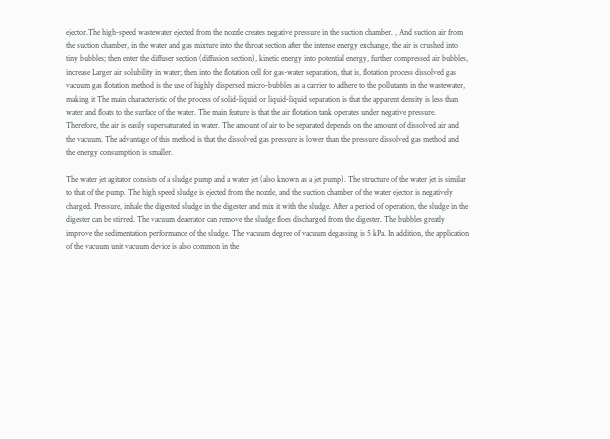ejector.The high-speed wastewater ejected from the nozzle creates negative pressure in the suction chamber. , And suction air from the suction chamber, in the water and gas mixture into the throat section after the intense energy exchange, the air is crushed into tiny bubbles; then enter the diffuser section (diffusion section), kinetic energy into potential energy, further compressed air bubbles, increase Larger air solubility in water; then into the flotation cell for gas-water separation, that is, flotation process dissolved gas vacuum gas flotation method is the use of highly dispersed micro-bubbles as a carrier to adhere to the pollutants in the wastewater, making it The main characteristic of the process of solid-liquid or liquid-liquid separation is that the apparent density is less than water and floats to the surface of the water. The main feature is that the air flotation tank operates under negative pressure. Therefore, the air is easily supersaturated in water. The amount of air to be separated depends on the amount of dissolved air and the vacuum. The advantage of this method is that the dissolved gas pressure is lower than the pressure dissolved gas method and the energy consumption is smaller.

The water jet agitator consists of a sludge pump and a water jet (also known as a jet pump). The structure of the water jet is similar to that of the pump. The high speed sludge is ejected from the nozzle, and the suction chamber of the water ejector is negatively charged. Pressure, inhale the digested sludge in the digester and mix it with the sludge. After a period of operation, the sludge in the digester can be stirred. The vacuum deaerator can remove the sludge floes discharged from the digester. The bubbles greatly improve the sedimentation performance of the sludge. The vacuum degree of vacuum degassing is 5 kPa. In addition, the application of the vacuum unit vacuum device is also common in the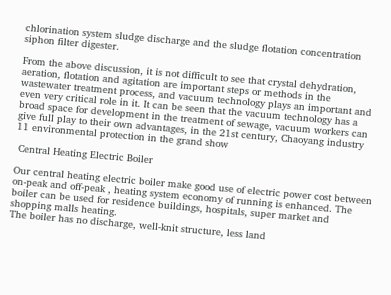chlorination system sludge discharge and the sludge flotation concentration siphon filter digester.

From the above discussion, it is not difficult to see that crystal dehydration, aeration, flotation and agitation are important steps or methods in the wastewater treatment process, and vacuum technology plays an important and even very critical role in it. It can be seen that the vacuum technology has a broad space for development in the treatment of sewage, vacuum workers can give full play to their own advantages, in the 21st century, Chaoyang industry 11 environmental protection in the grand show

 Central Heating Electric Boiler

Our central heating electric boiler make good use of electric power cost between on-peak and off-peak , heating system economy of running is enhanced. The boiler can be used for residence buildings, hospitals, super market and shopping malls heating.
The boiler has no discharge, well-knit structure, less land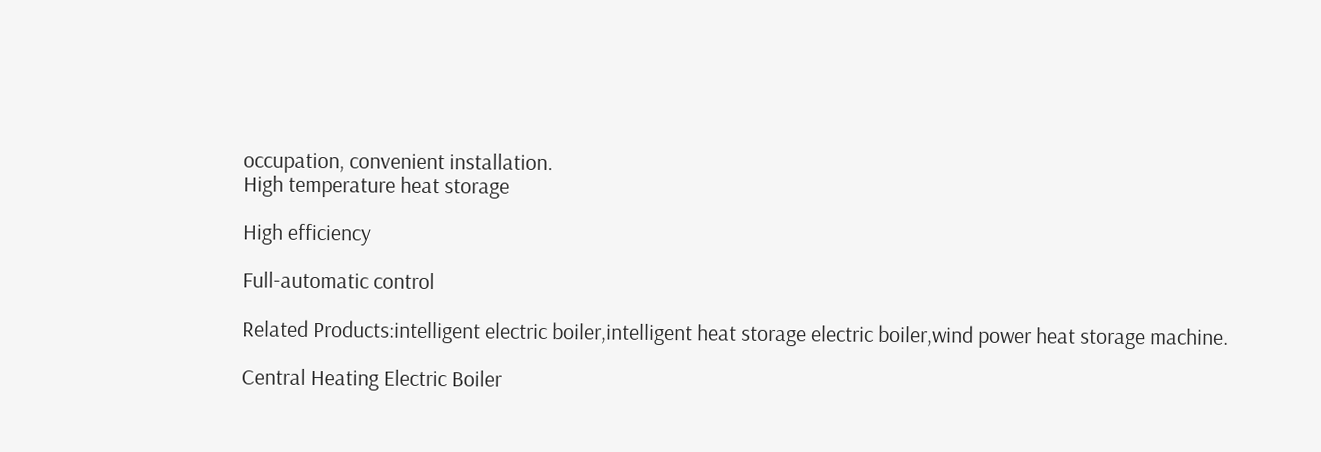occupation, convenient installation.
High temperature heat storage

High efficiency

Full-automatic control

Related Products:intelligent electric boiler,intelligent heat storage electric boiler,wind power heat storage machine.

Central Heating Electric Boiler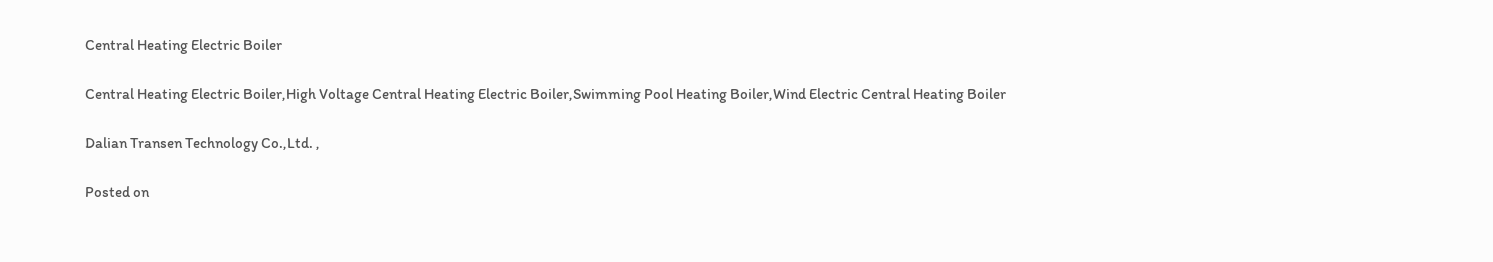Central Heating Electric Boiler

Central Heating Electric Boiler,High Voltage Central Heating Electric Boiler,Swimming Pool Heating Boiler,Wind Electric Central Heating Boiler

Dalian Transen Technology Co.,Ltd. ,

Posted on